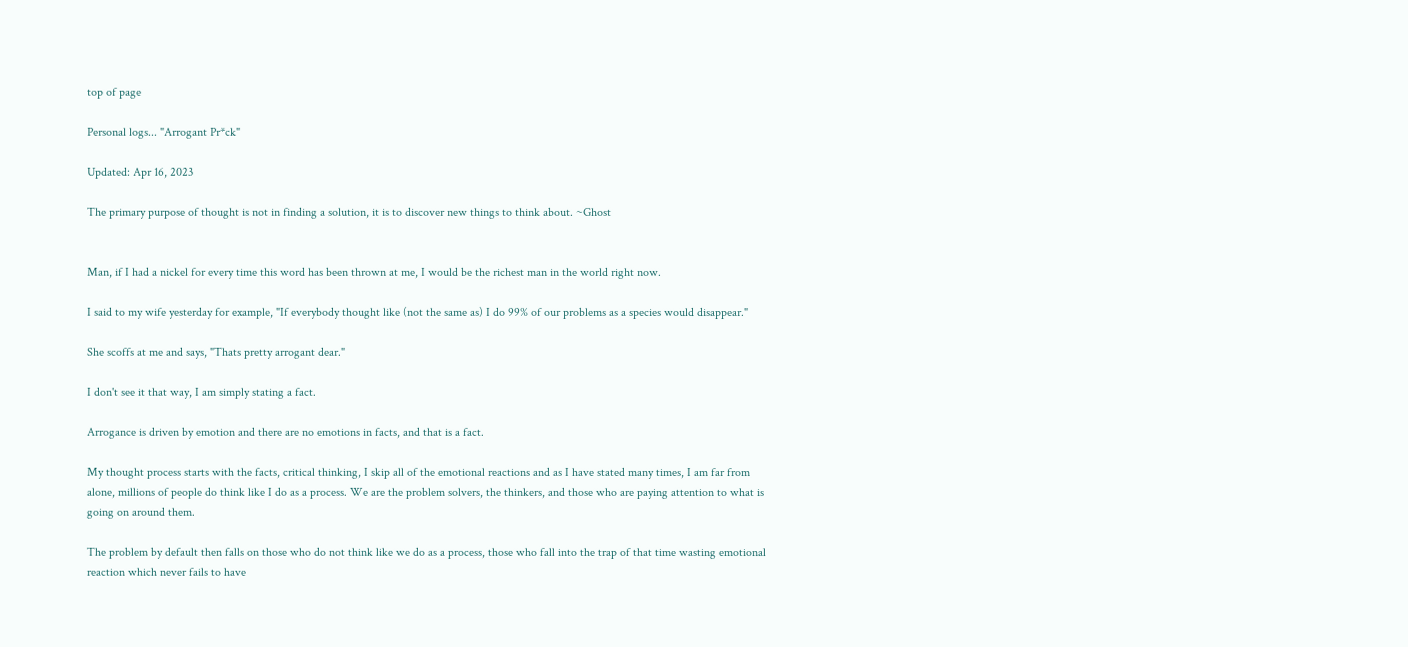top of page

Personal logs... "Arrogant Pr*ck"

Updated: Apr 16, 2023

The primary purpose of thought is not in finding a solution, it is to discover new things to think about. ~Ghost


Man, if I had a nickel for every time this word has been thrown at me, I would be the richest man in the world right now.

I said to my wife yesterday for example, "If everybody thought like (not the same as) I do 99% of our problems as a species would disappear."

She scoffs at me and says, "Thats pretty arrogant dear."

I don't see it that way, I am simply stating a fact.

Arrogance is driven by emotion and there are no emotions in facts, and that is a fact.

My thought process starts with the facts, critical thinking, I skip all of the emotional reactions and as I have stated many times, I am far from alone, millions of people do think like I do as a process. We are the problem solvers, the thinkers, and those who are paying attention to what is going on around them.

The problem by default then falls on those who do not think like we do as a process, those who fall into the trap of that time wasting emotional reaction which never fails to have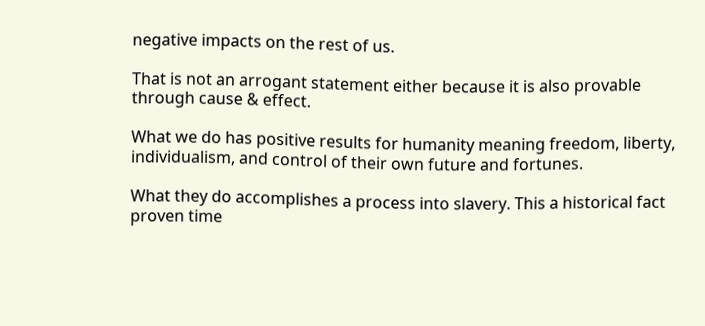negative impacts on the rest of us.

That is not an arrogant statement either because it is also provable through cause & effect.

What we do has positive results for humanity meaning freedom, liberty, individualism, and control of their own future and fortunes.

What they do accomplishes a process into slavery. This a historical fact proven time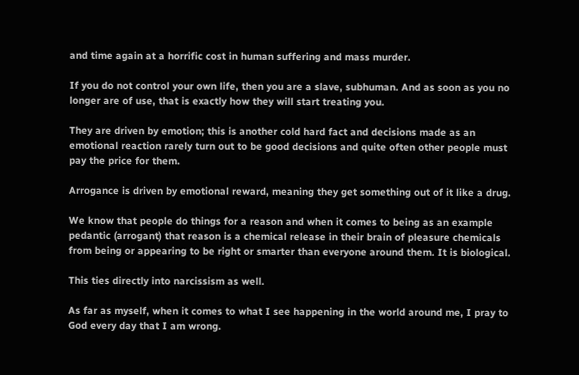and time again at a horrific cost in human suffering and mass murder.

If you do not control your own life, then you are a slave, subhuman. And as soon as you no longer are of use, that is exactly how they will start treating you.

They are driven by emotion; this is another cold hard fact and decisions made as an emotional reaction rarely turn out to be good decisions and quite often other people must pay the price for them.

Arrogance is driven by emotional reward, meaning they get something out of it like a drug.

We know that people do things for a reason and when it comes to being as an example pedantic (arrogant) that reason is a chemical release in their brain of pleasure chemicals from being or appearing to be right or smarter than everyone around them. It is biological.

This ties directly into narcissism as well.

As far as myself, when it comes to what I see happening in the world around me, I pray to God every day that I am wrong.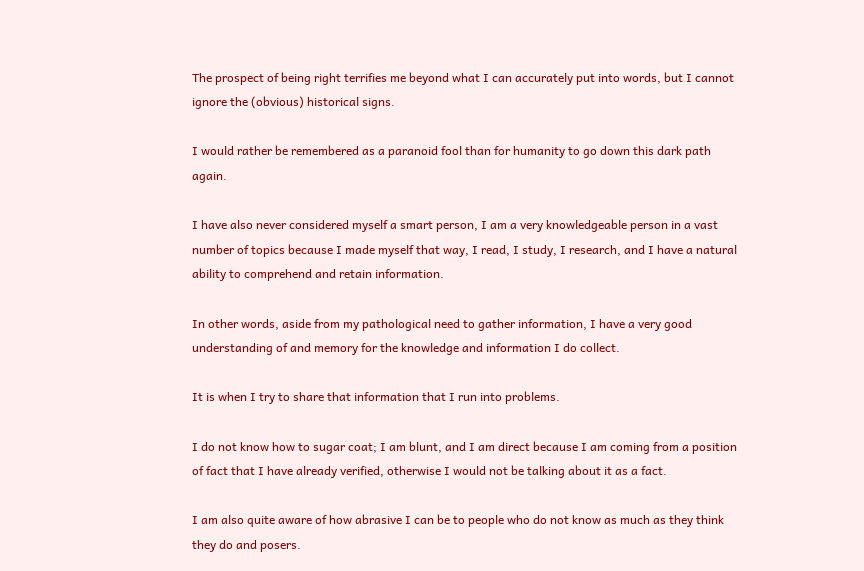The prospect of being right terrifies me beyond what I can accurately put into words, but I cannot ignore the (obvious) historical signs.

I would rather be remembered as a paranoid fool than for humanity to go down this dark path again.

I have also never considered myself a smart person, I am a very knowledgeable person in a vast number of topics because I made myself that way, I read, I study, I research, and I have a natural ability to comprehend and retain information.

In other words, aside from my pathological need to gather information, I have a very good understanding of and memory for the knowledge and information I do collect.

It is when I try to share that information that I run into problems.

I do not know how to sugar coat; I am blunt, and I am direct because I am coming from a position of fact that I have already verified, otherwise I would not be talking about it as a fact.

I am also quite aware of how abrasive I can be to people who do not know as much as they think they do and posers.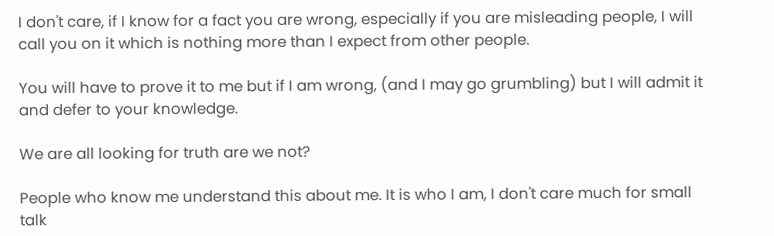I don't care, if I know for a fact you are wrong, especially if you are misleading people, I will call you on it which is nothing more than I expect from other people.

You will have to prove it to me but if I am wrong, (and I may go grumbling) but I will admit it and defer to your knowledge.

We are all looking for truth are we not?

People who know me understand this about me. It is who I am, I don't care much for small talk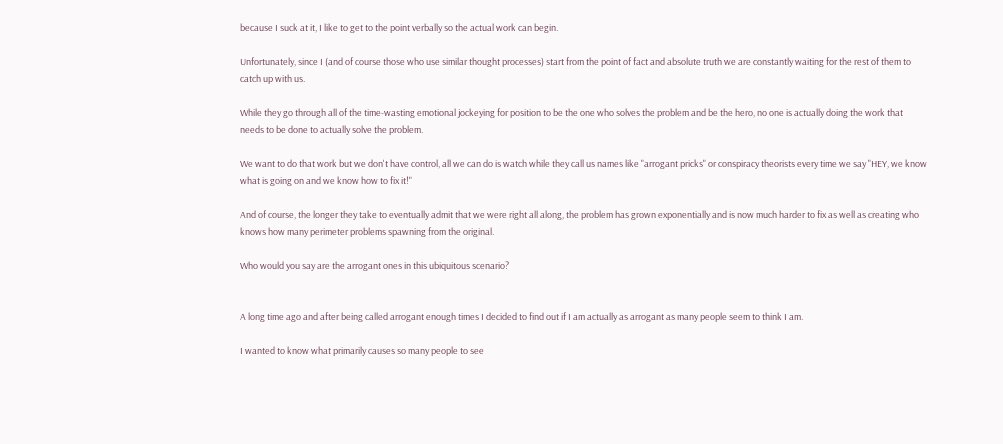because I suck at it, I like to get to the point verbally so the actual work can begin.

Unfortunately, since I (and of course those who use similar thought processes) start from the point of fact and absolute truth we are constantly waiting for the rest of them to catch up with us.

While they go through all of the time-wasting emotional jockeying for position to be the one who solves the problem and be the hero, no one is actually doing the work that needs to be done to actually solve the problem.

We want to do that work but we don't have control, all we can do is watch while they call us names like "arrogant pricks" or conspiracy theorists every time we say "HEY, we know what is going on and we know how to fix it!"

And of course, the longer they take to eventually admit that we were right all along, the problem has grown exponentially and is now much harder to fix as well as creating who knows how many perimeter problems spawning from the original.

Who would you say are the arrogant ones in this ubiquitous scenario?


A long time ago and after being called arrogant enough times I decided to find out if I am actually as arrogant as many people seem to think I am.

I wanted to know what primarily causes so many people to see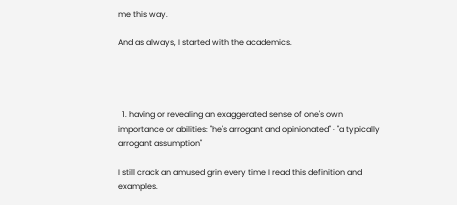me this way.

And as always, I started with the academics.




  1. having or revealing an exaggerated sense of one's own importance or abilities: "he's arrogant and opinionated" · "a typically arrogant assumption"

I still crack an amused grin every time I read this definition and examples.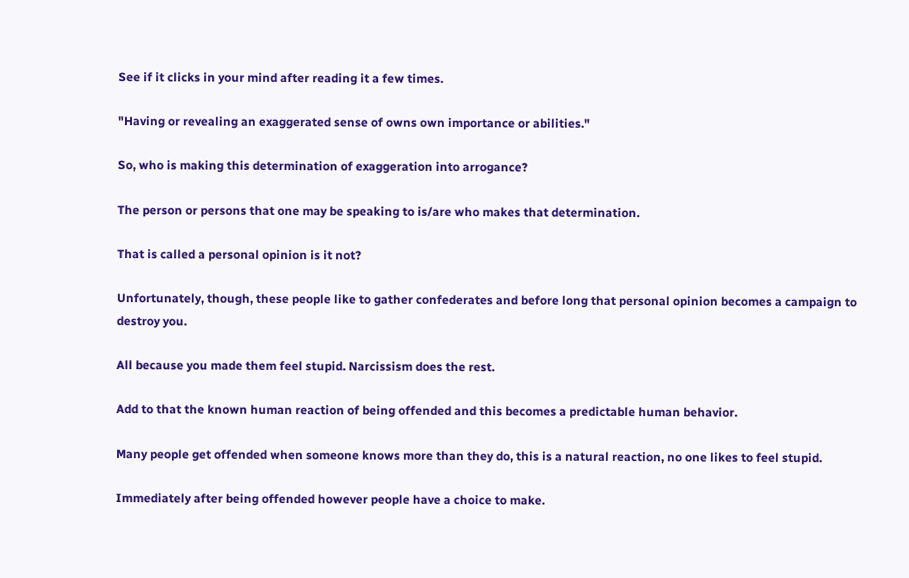See if it clicks in your mind after reading it a few times.

"Having or revealing an exaggerated sense of owns own importance or abilities."

So, who is making this determination of exaggeration into arrogance?

The person or persons that one may be speaking to is/are who makes that determination.

That is called a personal opinion is it not?

Unfortunately, though, these people like to gather confederates and before long that personal opinion becomes a campaign to destroy you.

All because you made them feel stupid. Narcissism does the rest.

Add to that the known human reaction of being offended and this becomes a predictable human behavior.

Many people get offended when someone knows more than they do, this is a natural reaction, no one likes to feel stupid.

Immediately after being offended however people have a choice to make.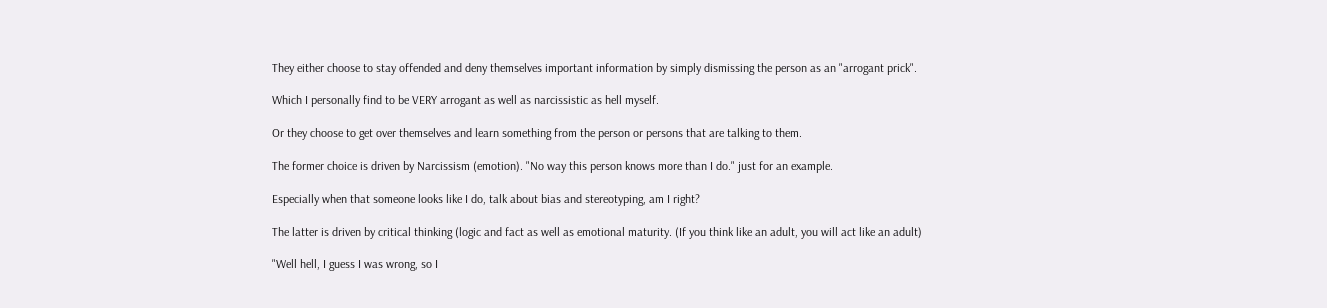They either choose to stay offended and deny themselves important information by simply dismissing the person as an "arrogant prick".

Which I personally find to be VERY arrogant as well as narcissistic as hell myself.

Or they choose to get over themselves and learn something from the person or persons that are talking to them.

The former choice is driven by Narcissism (emotion). "No way this person knows more than I do." just for an example.

Especially when that someone looks like I do, talk about bias and stereotyping, am I right?

The latter is driven by critical thinking (logic and fact as well as emotional maturity. (If you think like an adult, you will act like an adult)

"Well hell, I guess I was wrong, so I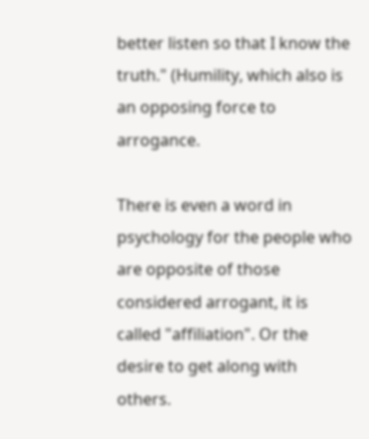better listen so that I know the truth." (Humility, which also is an opposing force to arrogance.

There is even a word in psychology for the people who are opposite of those considered arrogant, it is called "affiliation". Or the desire to get along with others.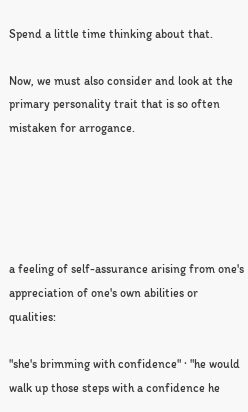Spend a little time thinking about that.

Now, we must also consider and look at the primary personality trait that is so often mistaken for arrogance.





a feeling of self-assurance arising from one's appreciation of one's own abilities or qualities:

"she's brimming with confidence" · "he would walk up those steps with a confidence he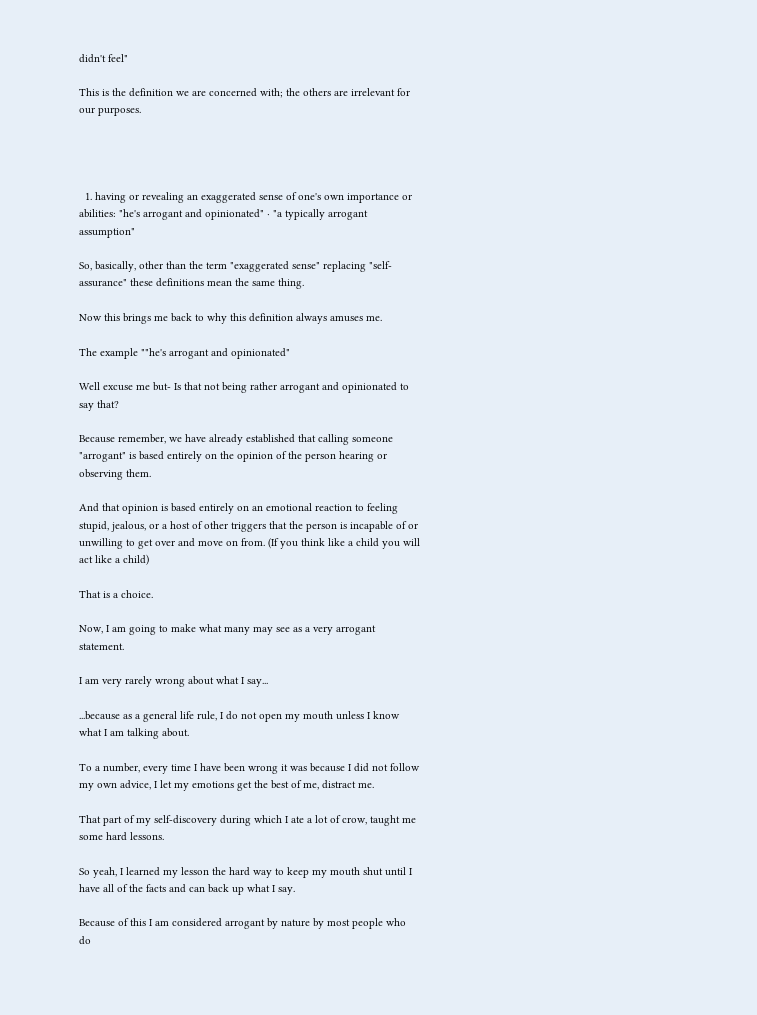didn't feel"

This is the definition we are concerned with; the others are irrelevant for our purposes.




  1. having or revealing an exaggerated sense of one's own importance or abilities: "he's arrogant and opinionated" · "a typically arrogant assumption"

So, basically, other than the term "exaggerated sense" replacing "self-assurance" these definitions mean the same thing.

Now this brings me back to why this definition always amuses me.

The example ""he's arrogant and opinionated"

Well excuse me but- Is that not being rather arrogant and opinionated to say that?

Because remember, we have already established that calling someone "arrogant" is based entirely on the opinion of the person hearing or observing them.

And that opinion is based entirely on an emotional reaction to feeling stupid, jealous, or a host of other triggers that the person is incapable of or unwilling to get over and move on from. (If you think like a child you will act like a child)

That is a choice.

Now, I am going to make what many may see as a very arrogant statement.

I am very rarely wrong about what I say...

...because as a general life rule, I do not open my mouth unless I know what I am talking about.

To a number, every time I have been wrong it was because I did not follow my own advice, I let my emotions get the best of me, distract me.

That part of my self-discovery during which I ate a lot of crow, taught me some hard lessons.

So yeah, I learned my lesson the hard way to keep my mouth shut until I have all of the facts and can back up what I say.

Because of this I am considered arrogant by nature by most people who do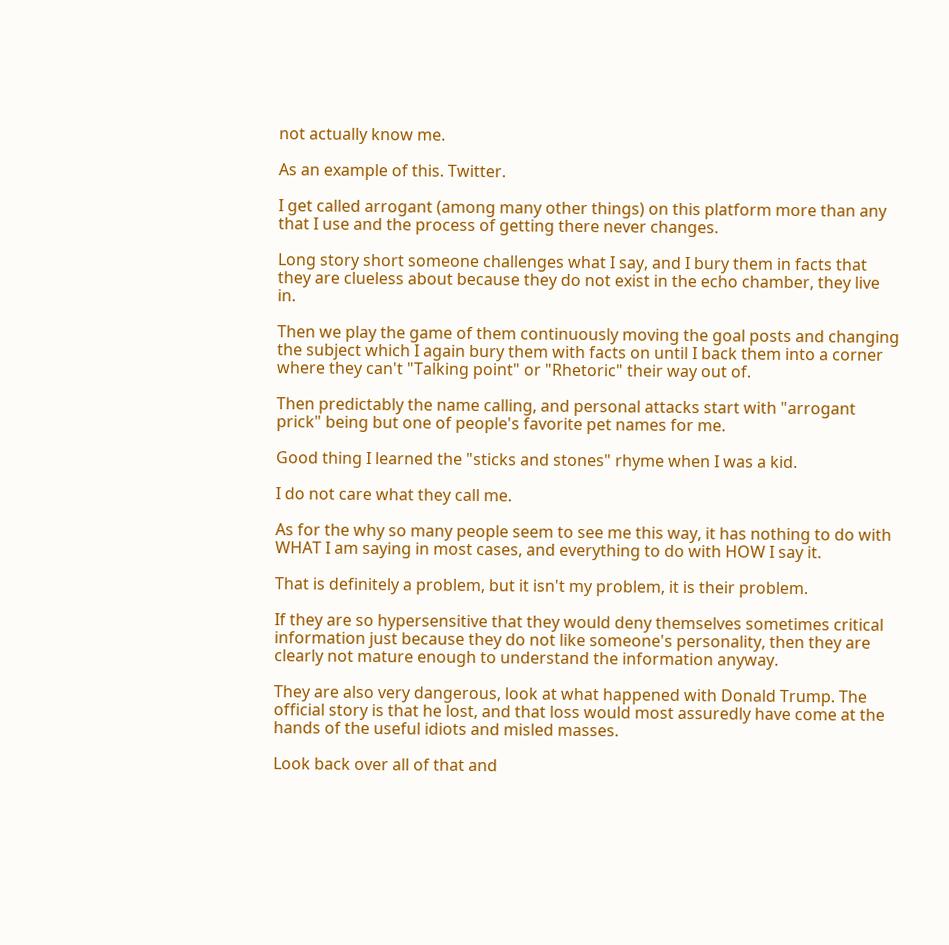not actually know me.

As an example of this. Twitter.

I get called arrogant (among many other things) on this platform more than any that I use and the process of getting there never changes.

Long story short someone challenges what I say, and I bury them in facts that they are clueless about because they do not exist in the echo chamber, they live in.

Then we play the game of them continuously moving the goal posts and changing the subject which I again bury them with facts on until I back them into a corner where they can't "Talking point" or "Rhetoric" their way out of.

Then predictably the name calling, and personal attacks start with "arrogant prick" being but one of people's favorite pet names for me.

Good thing I learned the "sticks and stones" rhyme when I was a kid.

I do not care what they call me.

As for the why so many people seem to see me this way, it has nothing to do with WHAT I am saying in most cases, and everything to do with HOW I say it.

That is definitely a problem, but it isn't my problem, it is their problem.

If they are so hypersensitive that they would deny themselves sometimes critical information just because they do not like someone's personality, then they are clearly not mature enough to understand the information anyway.

They are also very dangerous, look at what happened with Donald Trump. The official story is that he lost, and that loss would most assuredly have come at the hands of the useful idiots and misled masses.

Look back over all of that and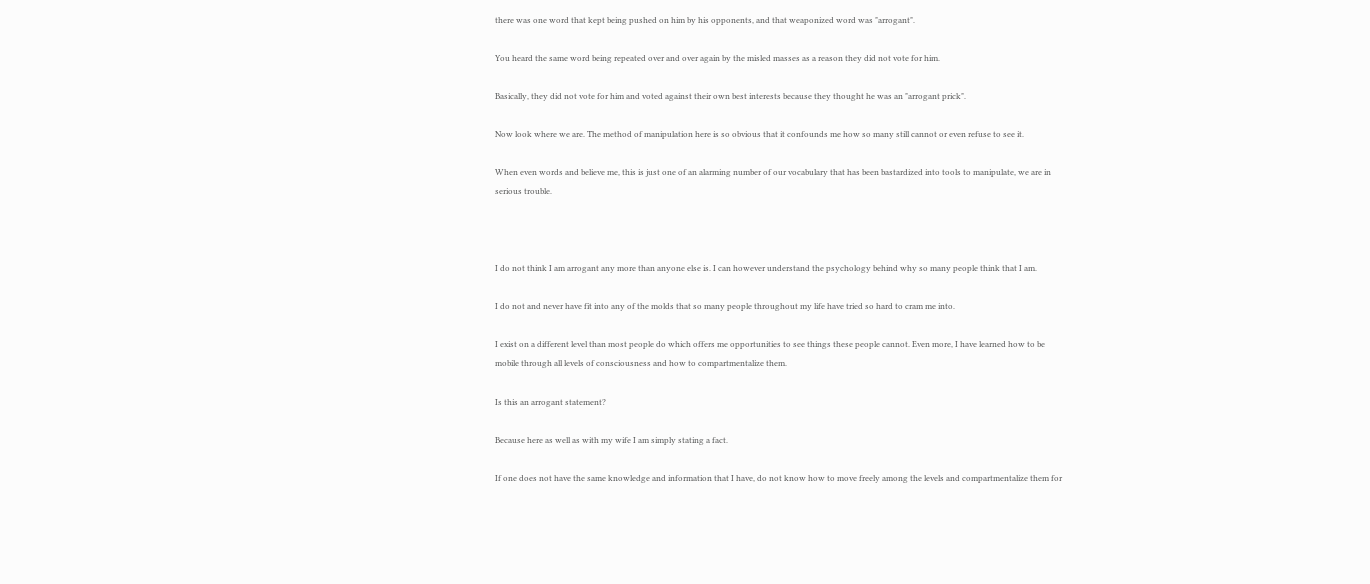there was one word that kept being pushed on him by his opponents, and that weaponized word was "arrogant".

You heard the same word being repeated over and over again by the misled masses as a reason they did not vote for him.

Basically, they did not vote for him and voted against their own best interests because they thought he was an "arrogant prick".

Now look where we are. The method of manipulation here is so obvious that it confounds me how so many still cannot or even refuse to see it.

When even words and believe me, this is just one of an alarming number of our vocabulary that has been bastardized into tools to manipulate, we are in serious trouble.



I do not think I am arrogant any more than anyone else is. I can however understand the psychology behind why so many people think that I am.

I do not and never have fit into any of the molds that so many people throughout my life have tried so hard to cram me into.

I exist on a different level than most people do which offers me opportunities to see things these people cannot. Even more, I have learned how to be mobile through all levels of consciousness and how to compartmentalize them.

Is this an arrogant statement?

Because here as well as with my wife I am simply stating a fact.

If one does not have the same knowledge and information that I have, do not know how to move freely among the levels and compartmentalize them for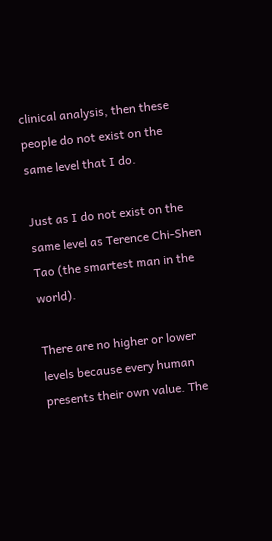clinical analysis, then these people do not exist on the same level that I do.

Just as I do not exist on the same level as Terence Chi-Shen Tao (the smartest man in the world).

There are no higher or lower levels because every human presents their own value. The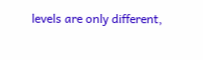levels are only different,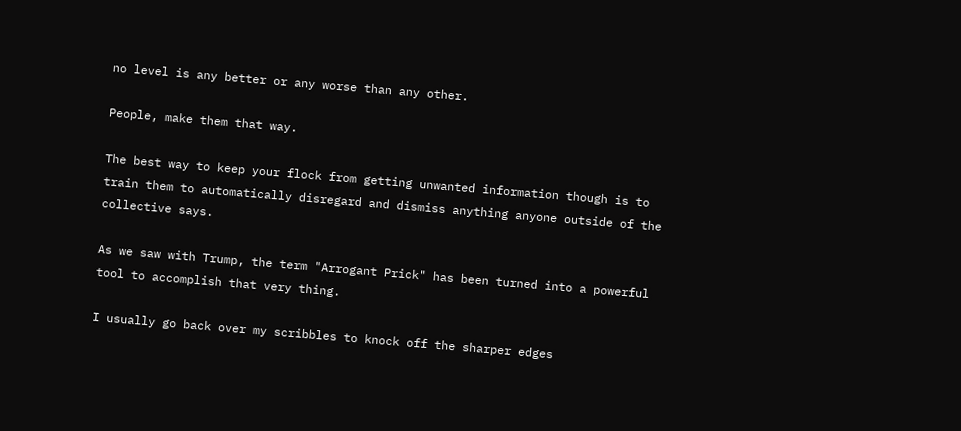no level is any better or any worse than any other.

People, make them that way.

The best way to keep your flock from getting unwanted information though is to train them to automatically disregard and dismiss anything anyone outside of the collective says.

As we saw with Trump, the term "Arrogant Prick" has been turned into a powerful tool to accomplish that very thing.

I usually go back over my scribbles to knock off the sharper edges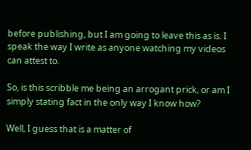before publishing, but I am going to leave this as is. I speak the way I write as anyone watching my videos can attest to.

So, is this scribble me being an arrogant prick, or am I simply stating fact in the only way I know how?

Well, I guess that is a matter of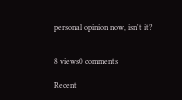personal opinion now, isn't it?


8 views0 comments

Recent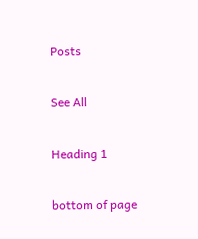Posts

See All

Heading 1

bottom of page